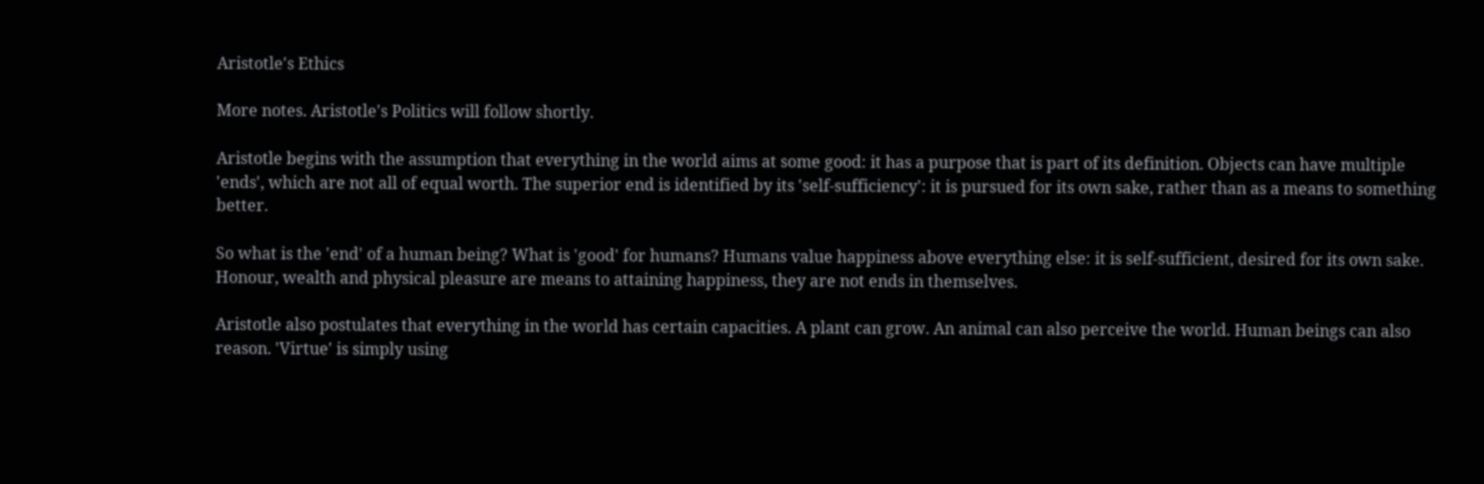Aristotle's Ethics

More notes. Aristotle's Politics will follow shortly.

Aristotle begins with the assumption that everything in the world aims at some good: it has a purpose that is part of its definition. Objects can have multiple 'ends', which are not all of equal worth. The superior end is identified by its 'self-sufficiency': it is pursued for its own sake, rather than as a means to something better.

So what is the 'end' of a human being? What is 'good' for humans? Humans value happiness above everything else: it is self-sufficient, desired for its own sake. Honour, wealth and physical pleasure are means to attaining happiness, they are not ends in themselves.

Aristotle also postulates that everything in the world has certain capacities. A plant can grow. An animal can also perceive the world. Human beings can also reason. 'Virtue' is simply using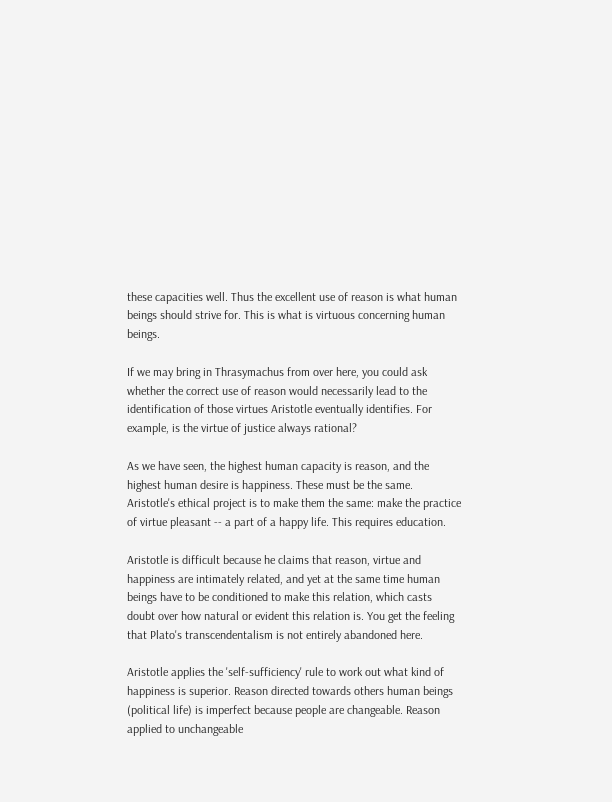these capacities well. Thus the excellent use of reason is what human beings should strive for. This is what is virtuous concerning human beings.

If we may bring in Thrasymachus from over here, you could ask whether the correct use of reason would necessarily lead to the identification of those virtues Aristotle eventually identifies. For example, is the virtue of justice always rational?

As we have seen, the highest human capacity is reason, and the highest human desire is happiness. These must be the same. Aristotle's ethical project is to make them the same: make the practice of virtue pleasant -- a part of a happy life. This requires education.

Aristotle is difficult because he claims that reason, virtue and happiness are intimately related, and yet at the same time human beings have to be conditioned to make this relation, which casts doubt over how natural or evident this relation is. You get the feeling that Plato's transcendentalism is not entirely abandoned here.

Aristotle applies the 'self-sufficiency' rule to work out what kind of happiness is superior. Reason directed towards others human beings (political life) is imperfect because people are changeable. Reason applied to unchangeable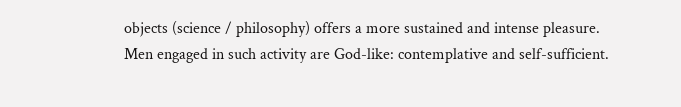objects (science / philosophy) offers a more sustained and intense pleasure. Men engaged in such activity are God-like: contemplative and self-sufficient.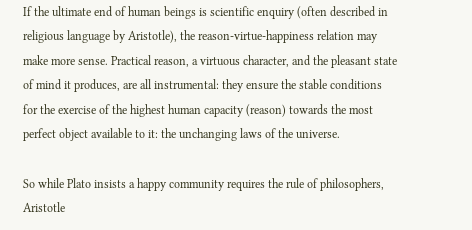If the ultimate end of human beings is scientific enquiry (often described in religious language by Aristotle), the reason-virtue-happiness relation may make more sense. Practical reason, a virtuous character, and the pleasant state of mind it produces, are all instrumental: they ensure the stable conditions for the exercise of the highest human capacity (reason) towards the most perfect object available to it: the unchanging laws of the universe.

So while Plato insists a happy community requires the rule of philosophers, Aristotle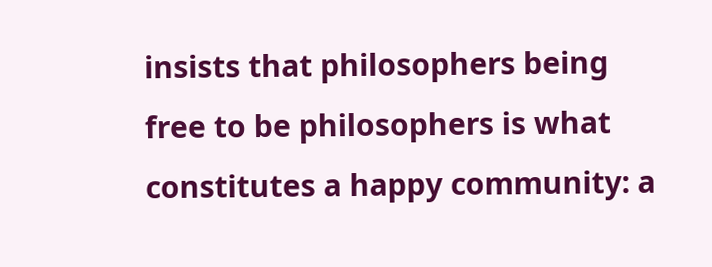insists that philosophers being free to be philosophers is what constitutes a happy community: a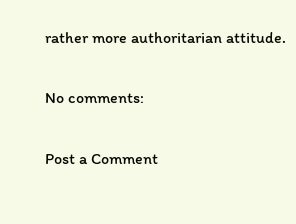rather more authoritarian attitude.

No comments:

Post a Comment